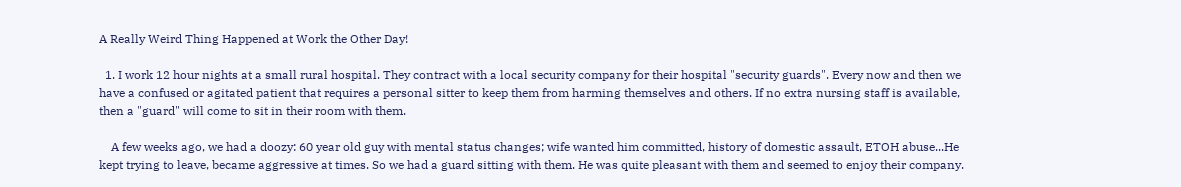A Really Weird Thing Happened at Work the Other Day!

  1. I work 12 hour nights at a small rural hospital. They contract with a local security company for their hospital "security guards". Every now and then we have a confused or agitated patient that requires a personal sitter to keep them from harming themselves and others. If no extra nursing staff is available, then a "guard" will come to sit in their room with them.

    A few weeks ago, we had a doozy: 60 year old guy with mental status changes; wife wanted him committed, history of domestic assault, ETOH abuse...He kept trying to leave, became aggressive at times. So we had a guard sitting with them. He was quite pleasant with them and seemed to enjoy their company.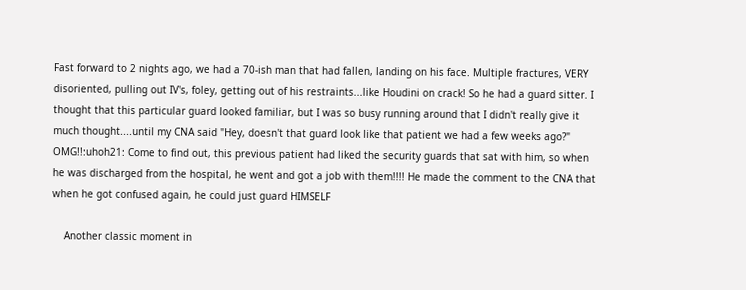Fast forward to 2 nights ago, we had a 70-ish man that had fallen, landing on his face. Multiple fractures, VERY disoriented, pulling out IV's, foley, getting out of his restraints...like Houdini on crack! So he had a guard sitter. I thought that this particular guard looked familiar, but I was so busy running around that I didn't really give it much thought....until my CNA said "Hey, doesn't that guard look like that patient we had a few weeks ago?" OMG!!:uhoh21: Come to find out, this previous patient had liked the security guards that sat with him, so when he was discharged from the hospital, he went and got a job with them!!!! He made the comment to the CNA that when he got confused again, he could just guard HIMSELF

    Another classic moment in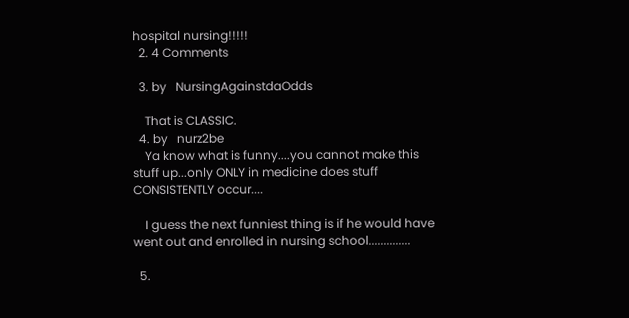hospital nursing!!!!!
  2. 4 Comments

  3. by   NursingAgainstdaOdds

    That is CLASSIC.
  4. by   nurz2be
    Ya know what is funny....you cannot make this stuff up...only ONLY in medicine does stuff CONSISTENTLY occur....

    I guess the next funniest thing is if he would have went out and enrolled in nursing school..............

  5.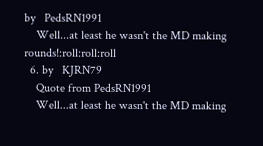by   PedsRN1991
    Well...at least he wasn't the MD making rounds!:roll:roll:roll
  6. by   KJRN79
    Quote from PedsRN1991
    Well...at least he wasn't the MD making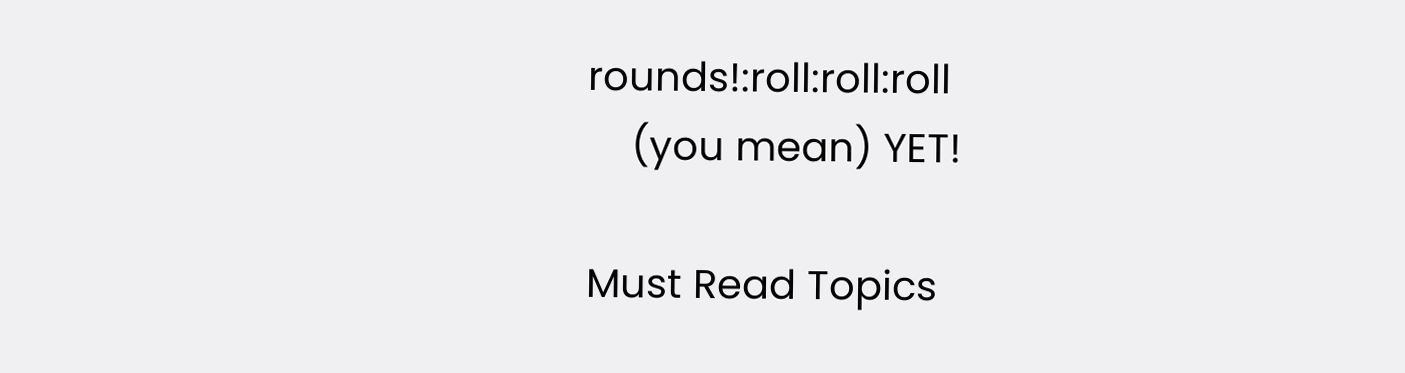rounds!:roll:roll:roll
    (you mean) YET!

Must Read Topics